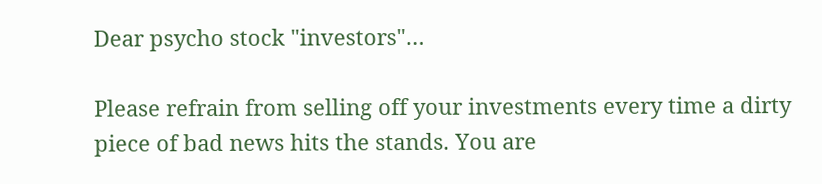Dear psycho stock "investors"…

Please refrain from selling off your investments every time a dirty piece of bad news hits the stands. You are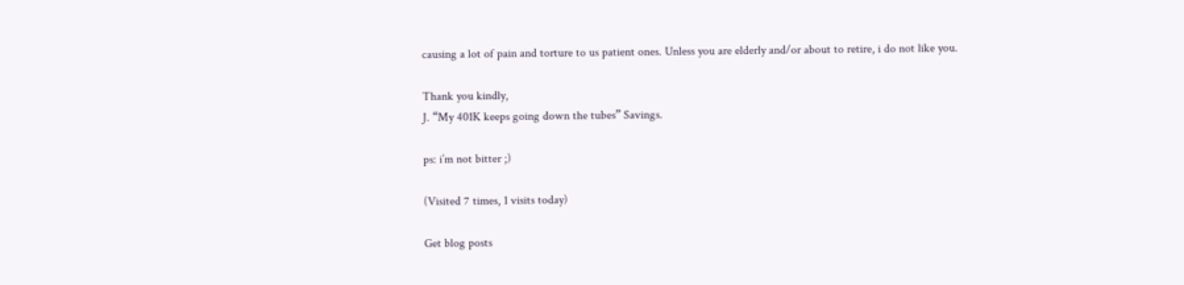causing a lot of pain and torture to us patient ones. Unless you are elderly and/or about to retire, i do not like you.

Thank you kindly,
J. “My 401K keeps going down the tubes” Savings.

ps: i’m not bitter ;)

(Visited 7 times, 1 visits today)

Get blog posts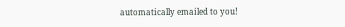automatically emailed to you!